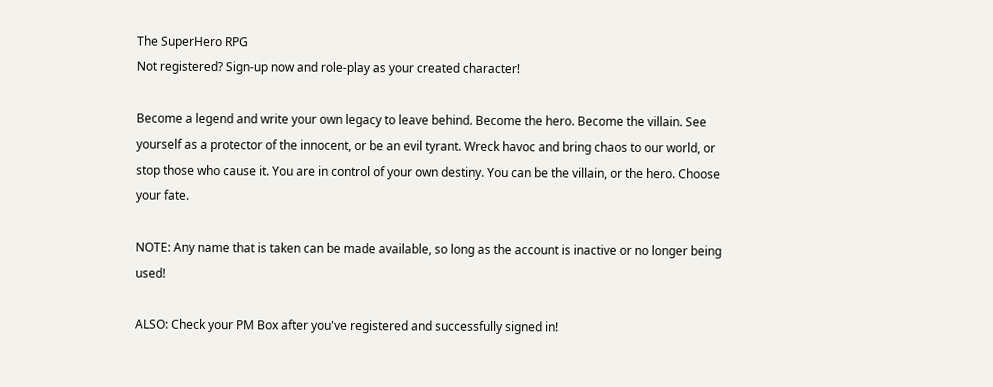The SuperHero RPG
Not registered? Sign-up now and role-play as your created character!

Become a legend and write your own legacy to leave behind. Become the hero. Become the villain. See yourself as a protector of the innocent, or be an evil tyrant. Wreck havoc and bring chaos to our world, or stop those who cause it. You are in control of your own destiny. You can be the villain, or the hero. Choose your fate.

NOTE: Any name that is taken can be made available, so long as the account is inactive or no longer being used!

ALSO: Check your PM Box after you've registered and successfully signed in!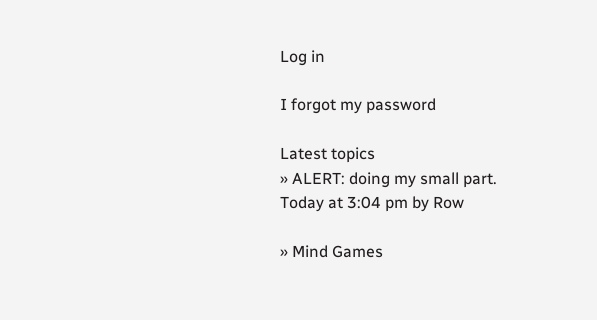Log in

I forgot my password

Latest topics
» ALERT: doing my small part.
Today at 3:04 pm by Row

» Mind Games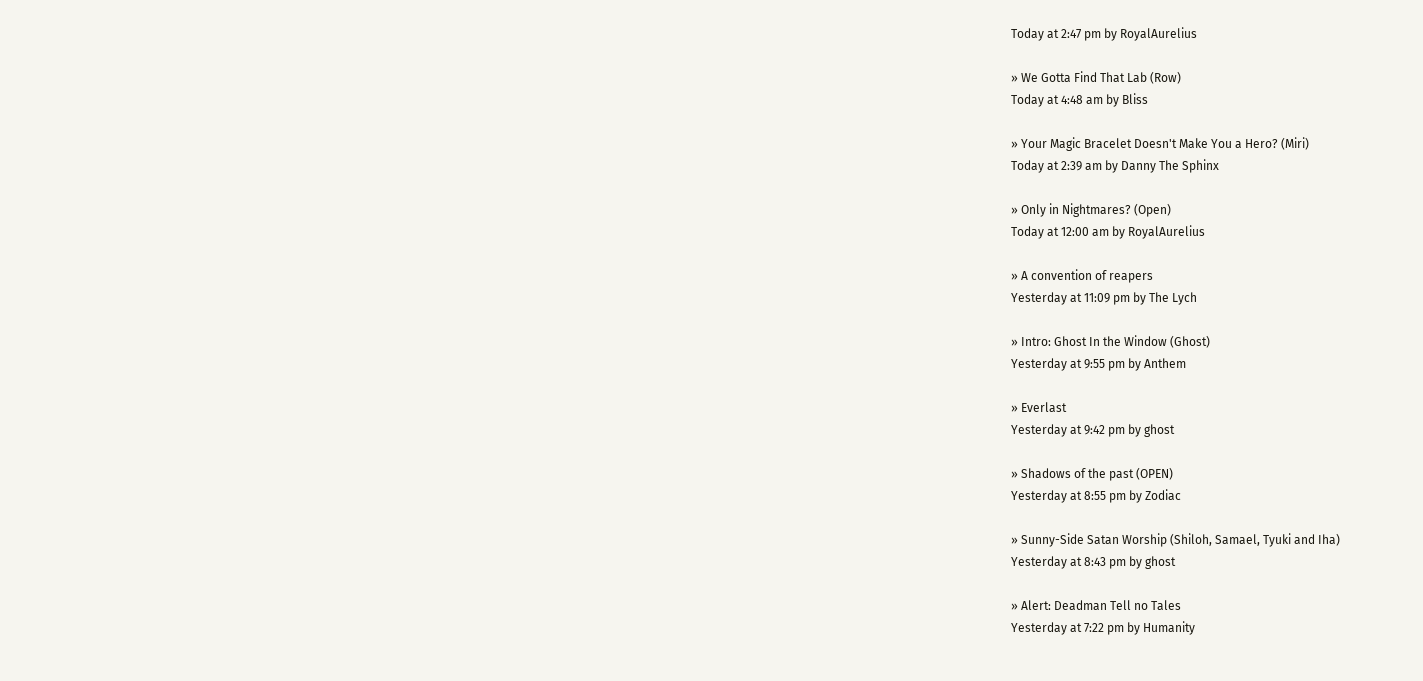Today at 2:47 pm by RoyalAurelius

» We Gotta Find That Lab (Row)
Today at 4:48 am by Bliss

» Your Magic Bracelet Doesn't Make You a Hero? (Miri)
Today at 2:39 am by Danny The Sphinx

» Only in Nightmares? (Open)
Today at 12:00 am by RoyalAurelius

» A convention of reapers
Yesterday at 11:09 pm by The Lych

» Intro: Ghost In the Window (Ghost)
Yesterday at 9:55 pm by Anthem

» Everlast
Yesterday at 9:42 pm by ghost

» Shadows of the past (OPEN)
Yesterday at 8:55 pm by Zodiac

» Sunny-Side Satan Worship (Shiloh, Samael, Tyuki and Iha)
Yesterday at 8:43 pm by ghost

» Alert: Deadman Tell no Tales
Yesterday at 7:22 pm by Humanity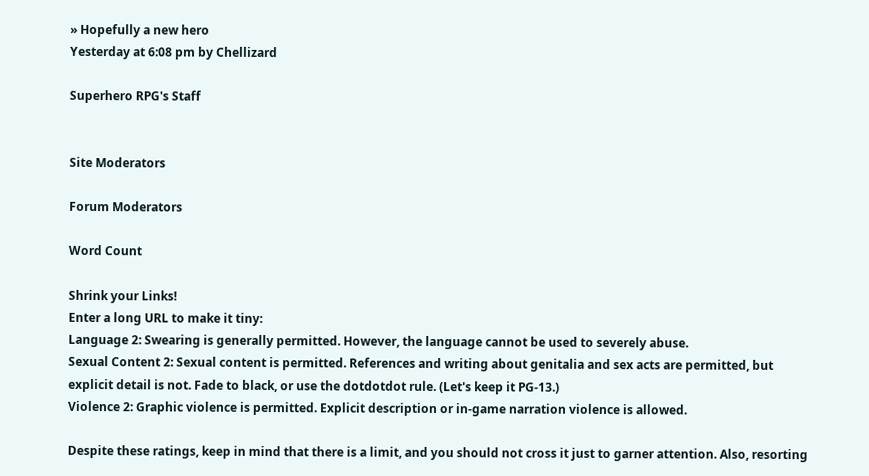» Hopefully a new hero
Yesterday at 6:08 pm by Chellizard

Superhero RPG's Staff


Site Moderators

Forum Moderators

Word Count

Shrink your Links!
Enter a long URL to make it tiny:
Language 2: Swearing is generally permitted. However, the language cannot be used to severely abuse.
Sexual Content 2: Sexual content is permitted. References and writing about genitalia and sex acts are permitted, but explicit detail is not. Fade to black, or use the dotdotdot rule. (Let's keep it PG-13.)
Violence 2: Graphic violence is permitted. Explicit description or in-game narration violence is allowed.

Despite these ratings, keep in mind that there is a limit, and you should not cross it just to garner attention. Also, resorting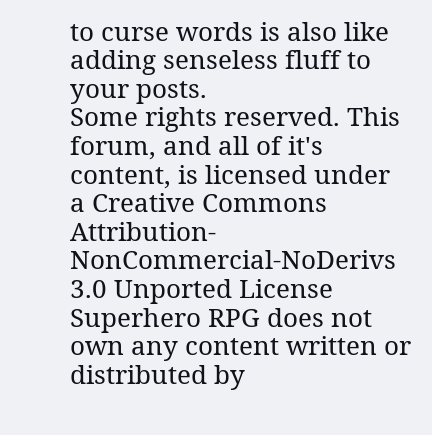to curse words is also like adding senseless fluff to your posts.
Some rights reserved. This forum, and all of it's content, is licensed under a Creative Commons Attribution-NonCommercial-NoDerivs 3.0 Unported License
Superhero RPG does not own any content written or distributed by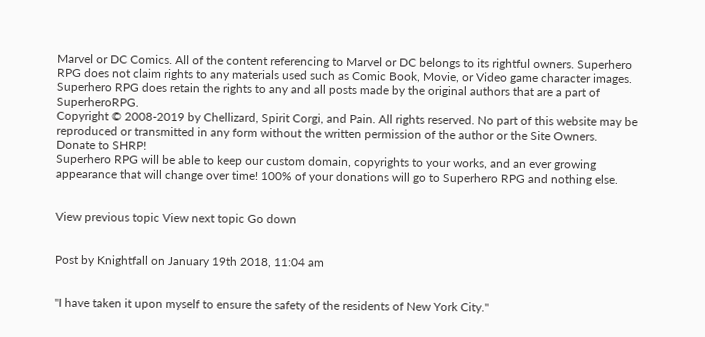Marvel or DC Comics. All of the content referencing to Marvel or DC belongs to its rightful owners. Superhero RPG does not claim rights to any materials used such as Comic Book, Movie, or Video game character images.
Superhero RPG does retain the rights to any and all posts made by the original authors that are a part of SuperheroRPG.
Copyright © 2008-2019 by Chellizard, Spirit Corgi, and Pain. All rights reserved. No part of this website may be reproduced or transmitted in any form without the written permission of the author or the Site Owners.
Donate to SHRP!
Superhero RPG will be able to keep our custom domain, copyrights to your works, and an ever growing appearance that will change over time! 100% of your donations will go to Superhero RPG and nothing else.


View previous topic View next topic Go down


Post by Knightfall on January 19th 2018, 11:04 am


"I have taken it upon myself to ensure the safety of the residents of New York City."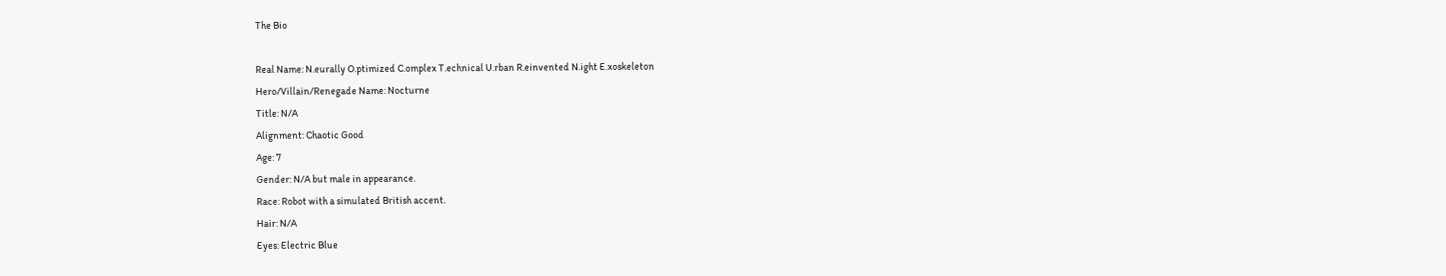The Bio

Real Name: N.eurally O.ptimized C.omplex T.echnical U.rban R.einvented N.ight E.xoskeleton
Hero/Villain/Renegade Name: Nocturne
Title: N/A
Alignment: Chaotic Good
Age: 7
Gender: N/A but male in appearance.
Race: Robot with a simulated British accent.
Hair: N/A
Eyes: Electric Blue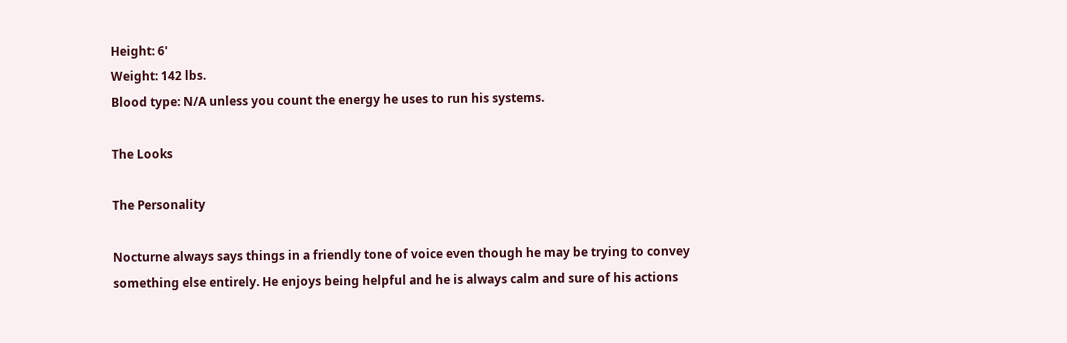Height: 6'
Weight: 142 lbs.
Blood type: N/A unless you count the energy he uses to run his systems.

The Looks

The Personality

Nocturne always says things in a friendly tone of voice even though he may be trying to convey something else entirely. He enjoys being helpful and he is always calm and sure of his actions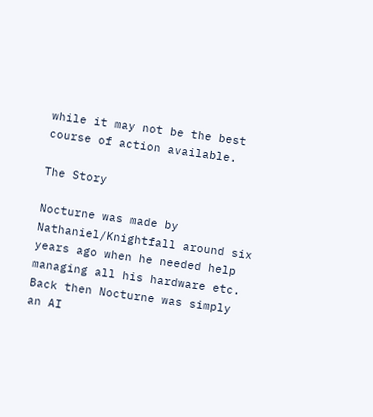while it may not be the best course of action available.

The Story

Nocturne was made by Nathaniel/Knightfall around six years ago when he needed help managing all his hardware etc. Back then Nocturne was simply an AI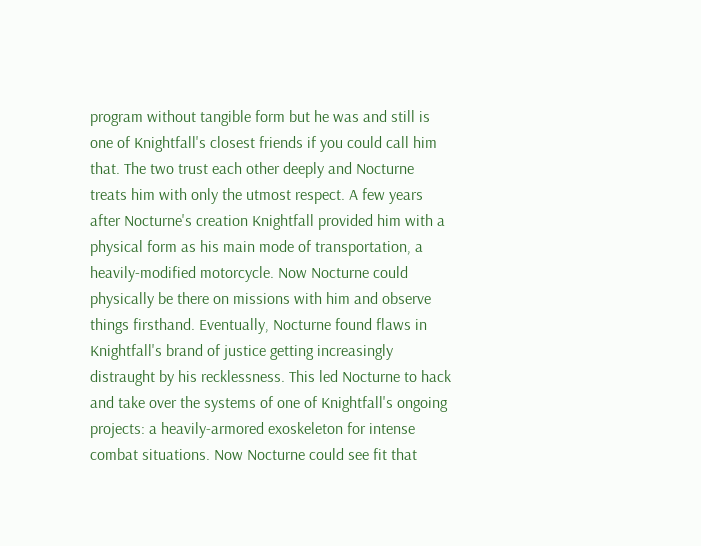program without tangible form but he was and still is one of Knightfall's closest friends if you could call him that. The two trust each other deeply and Nocturne treats him with only the utmost respect. A few years after Nocturne's creation Knightfall provided him with a physical form as his main mode of transportation, a heavily-modified motorcycle. Now Nocturne could physically be there on missions with him and observe things firsthand. Eventually, Nocturne found flaws in Knightfall's brand of justice getting increasingly distraught by his recklessness. This led Nocturne to hack and take over the systems of one of Knightfall's ongoing projects: a heavily-armored exoskeleton for intense combat situations. Now Nocturne could see fit that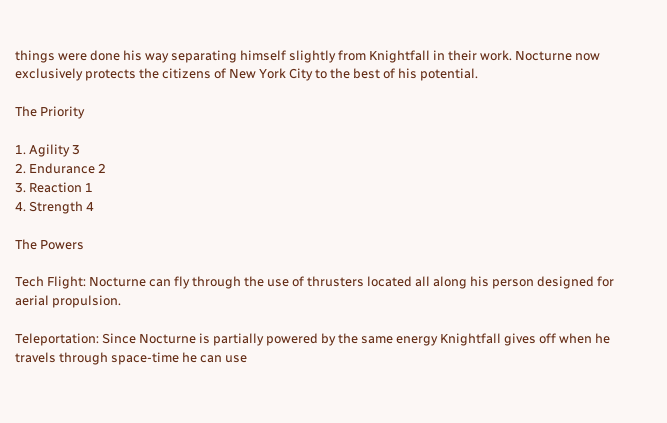things were done his way separating himself slightly from Knightfall in their work. Nocturne now exclusively protects the citizens of New York City to the best of his potential.

The Priority

1. Agility 3
2. Endurance 2
3. Reaction 1
4. Strength 4

The Powers

Tech Flight: Nocturne can fly through the use of thrusters located all along his person designed for aerial propulsion.

Teleportation: Since Nocturne is partially powered by the same energy Knightfall gives off when he travels through space-time he can use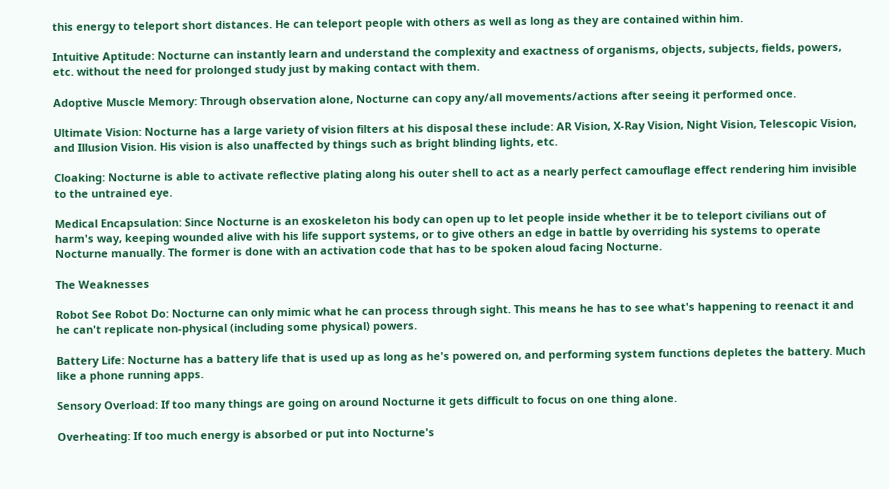this energy to teleport short distances. He can teleport people with others as well as long as they are contained within him.

Intuitive Aptitude: Nocturne can instantly learn and understand the complexity and exactness of organisms, objects, subjects, fields, powers, etc. without the need for prolonged study just by making contact with them.

Adoptive Muscle Memory: Through observation alone, Nocturne can copy any/all movements/actions after seeing it performed once.

Ultimate Vision: Nocturne has a large variety of vision filters at his disposal these include: AR Vision, X-Ray Vision, Night Vision, Telescopic Vision, and Illusion Vision. His vision is also unaffected by things such as bright blinding lights, etc.

Cloaking: Nocturne is able to activate reflective plating along his outer shell to act as a nearly perfect camouflage effect rendering him invisible to the untrained eye.

Medical Encapsulation: Since Nocturne is an exoskeleton his body can open up to let people inside whether it be to teleport civilians out of harm's way, keeping wounded alive with his life support systems, or to give others an edge in battle by overriding his systems to operate Nocturne manually. The former is done with an activation code that has to be spoken aloud facing Nocturne.

The Weaknesses

Robot See Robot Do: Nocturne can only mimic what he can process through sight. This means he has to see what's happening to reenact it and he can't replicate non-physical (including some physical) powers.

Battery Life: Nocturne has a battery life that is used up as long as he's powered on, and performing system functions depletes the battery. Much like a phone running apps.

Sensory Overload: If too many things are going on around Nocturne it gets difficult to focus on one thing alone.

Overheating: If too much energy is absorbed or put into Nocturne's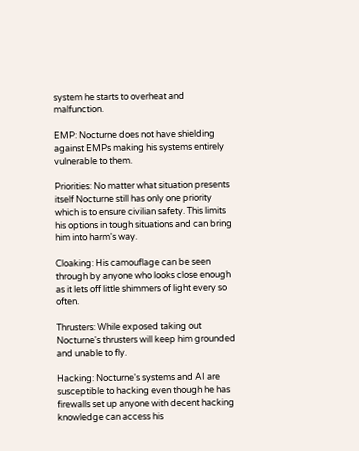system he starts to overheat and malfunction.

EMP: Nocturne does not have shielding against EMPs making his systems entirely vulnerable to them.

Priorities: No matter what situation presents itself Nocturne still has only one priority which is to ensure civilian safety. This limits his options in tough situations and can bring him into harm's way.

Cloaking: His camouflage can be seen through by anyone who looks close enough as it lets off little shimmers of light every so often.

Thrusters: While exposed taking out Nocturne's thrusters will keep him grounded and unable to fly.

Hacking: Nocturne's systems and AI are susceptible to hacking even though he has firewalls set up anyone with decent hacking knowledge can access his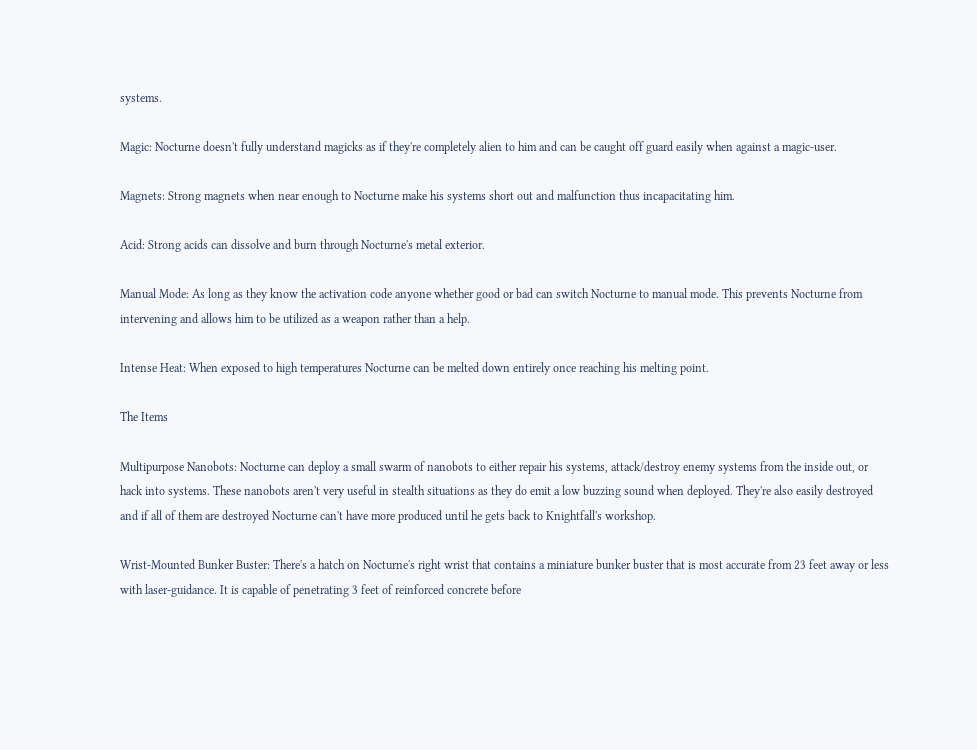systems.

Magic: Nocturne doesn't fully understand magicks as if they're completely alien to him and can be caught off guard easily when against a magic-user.

Magnets: Strong magnets when near enough to Nocturne make his systems short out and malfunction thus incapacitating him.

Acid: Strong acids can dissolve and burn through Nocturne's metal exterior.

Manual Mode: As long as they know the activation code anyone whether good or bad can switch Nocturne to manual mode. This prevents Nocturne from intervening and allows him to be utilized as a weapon rather than a help.

Intense Heat: When exposed to high temperatures Nocturne can be melted down entirely once reaching his melting point.

The Items

Multipurpose Nanobots: Nocturne can deploy a small swarm of nanobots to either repair his systems, attack/destroy enemy systems from the inside out, or hack into systems. These nanobots aren't very useful in stealth situations as they do emit a low buzzing sound when deployed. They're also easily destroyed and if all of them are destroyed Nocturne can't have more produced until he gets back to Knightfall's workshop.

Wrist-Mounted Bunker Buster: There's a hatch on Nocturne's right wrist that contains a miniature bunker buster that is most accurate from 23 feet away or less with laser-guidance. It is capable of penetrating 3 feet of reinforced concrete before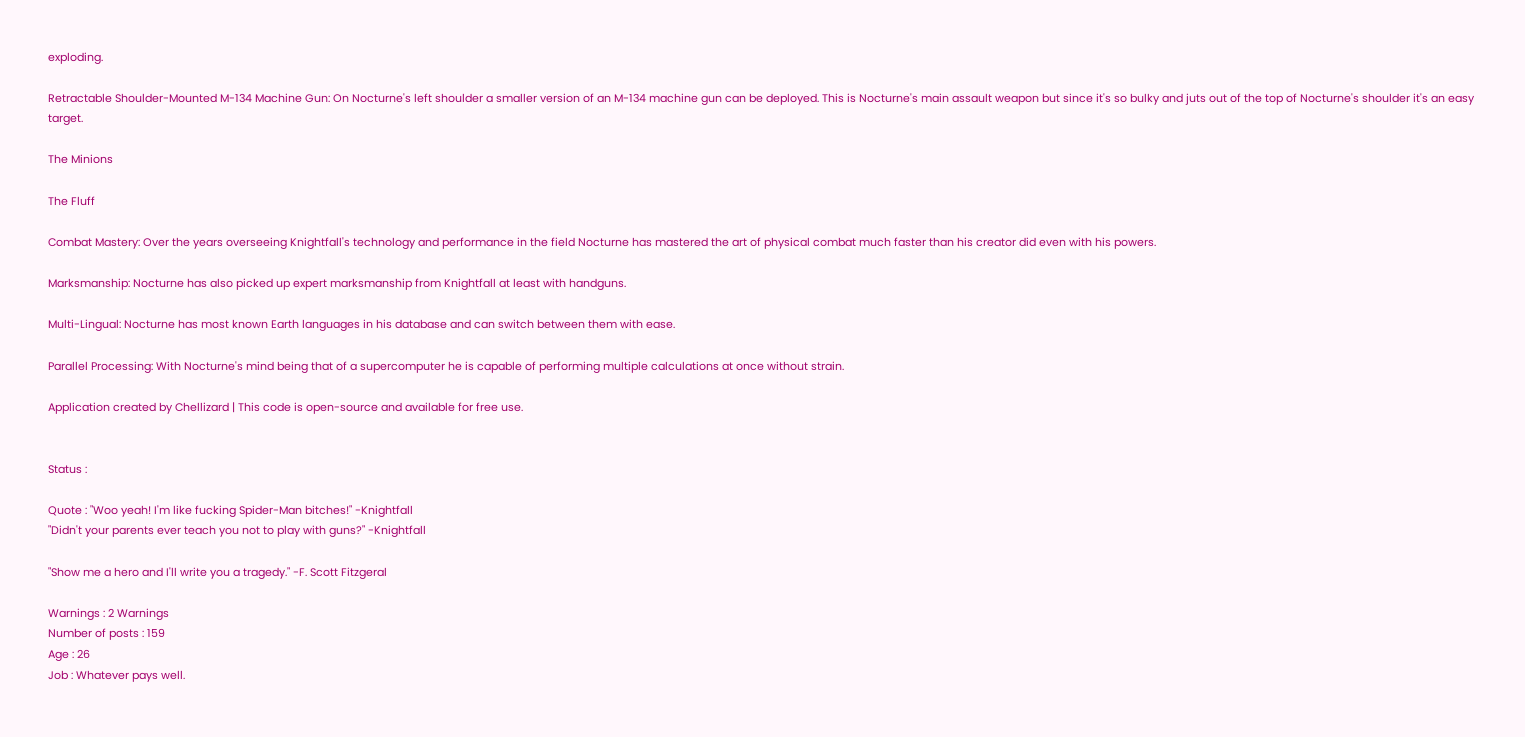exploding.

Retractable Shoulder-Mounted M-134 Machine Gun: On Nocturne's left shoulder a smaller version of an M-134 machine gun can be deployed. This is Nocturne's main assault weapon but since it's so bulky and juts out of the top of Nocturne's shoulder it's an easy target.

The Minions

The Fluff

Combat Mastery: Over the years overseeing Knightfall's technology and performance in the field Nocturne has mastered the art of physical combat much faster than his creator did even with his powers.

Marksmanship: Nocturne has also picked up expert marksmanship from Knightfall at least with handguns.

Multi-Lingual: Nocturne has most known Earth languages in his database and can switch between them with ease.

Parallel Processing: With Nocturne's mind being that of a supercomputer he is capable of performing multiple calculations at once without strain.

Application created by Chellizard | This code is open-source and available for free use.


Status :

Quote : "Woo yeah! I'm like fucking Spider-Man bitches!" -Knightfall
"Didn't your parents ever teach you not to play with guns?" -Knightfall

"Show me a hero and I'll write you a tragedy." -F. Scott Fitzgeral

Warnings : 2 Warnings
Number of posts : 159
Age : 26
Job : Whatever pays well.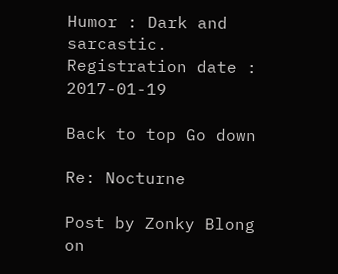Humor : Dark and sarcastic.
Registration date : 2017-01-19

Back to top Go down

Re: Nocturne

Post by Zonky Blong on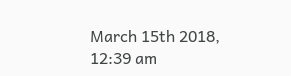March 15th 2018, 12:39 am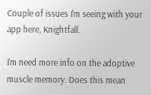Couple of issues I'm seeing with your app here, Knightfall.

I'm need more info on the adoptive muscle memory. Does this mean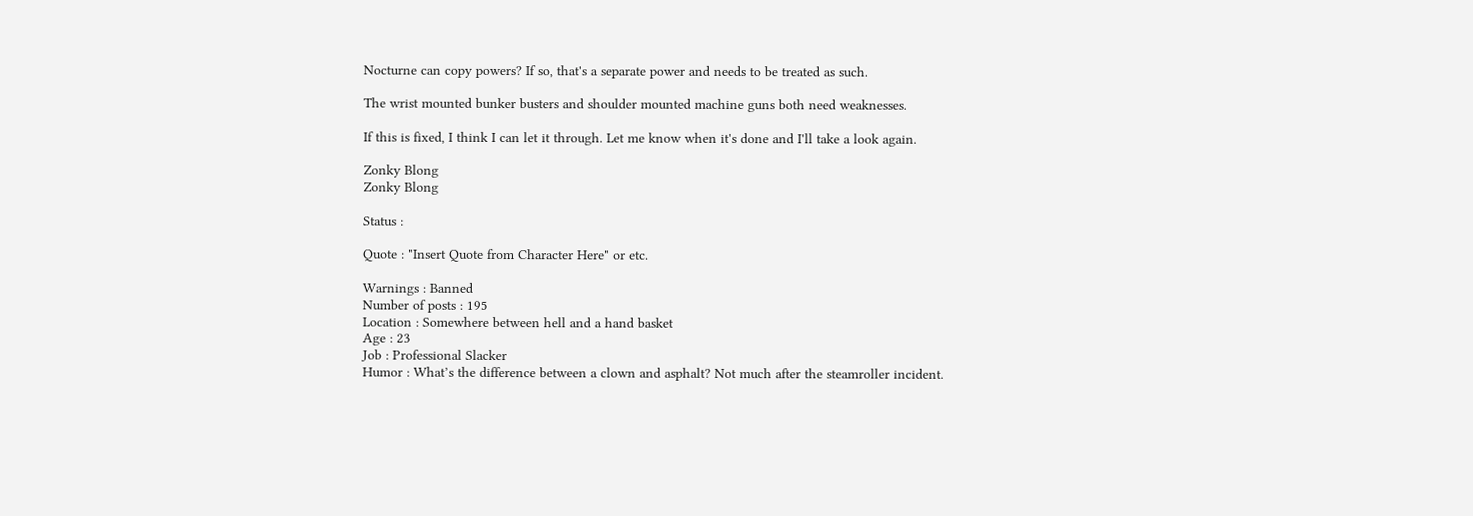Nocturne can copy powers? If so, that's a separate power and needs to be treated as such.

The wrist mounted bunker busters and shoulder mounted machine guns both need weaknesses.

If this is fixed, I think I can let it through. Let me know when it's done and I'll take a look again.

Zonky Blong
Zonky Blong

Status :

Quote : "Insert Quote from Character Here" or etc.

Warnings : Banned
Number of posts : 195
Location : Somewhere between hell and a hand basket
Age : 23
Job : Professional Slacker
Humor : What’s the difference between a clown and asphalt? Not much after the steamroller incident.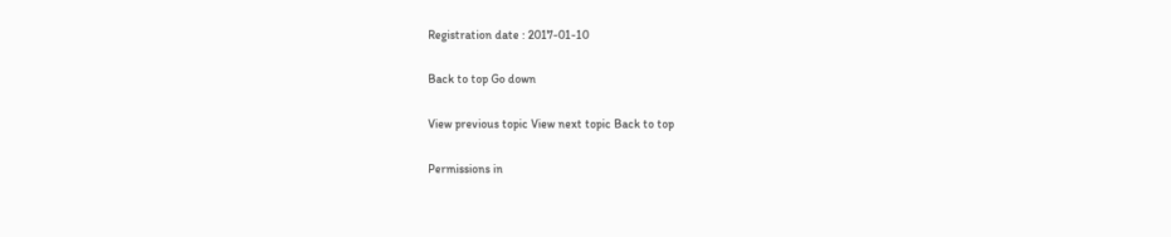Registration date : 2017-01-10

Back to top Go down

View previous topic View next topic Back to top

Permissions in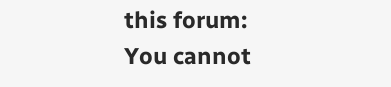this forum:
You cannot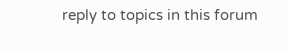reply to topics in this forum